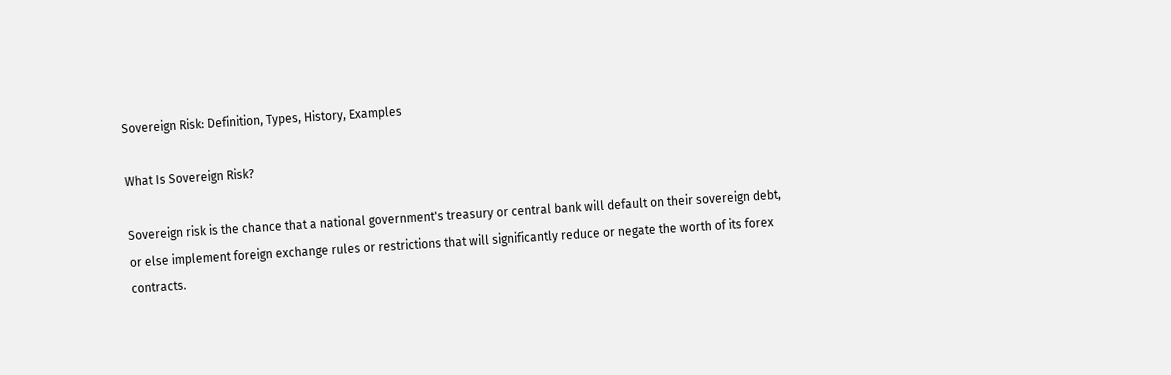Sovereign Risk: Definition, Types, History, Examples

What Is Sovereign Risk?

Sovereign risk is the chance that a national government's treasury or central bank will default on their sovereign debt, or else implement foreign exchange rules or restrictions that will significantly reduce or negate the worth of its forex contracts.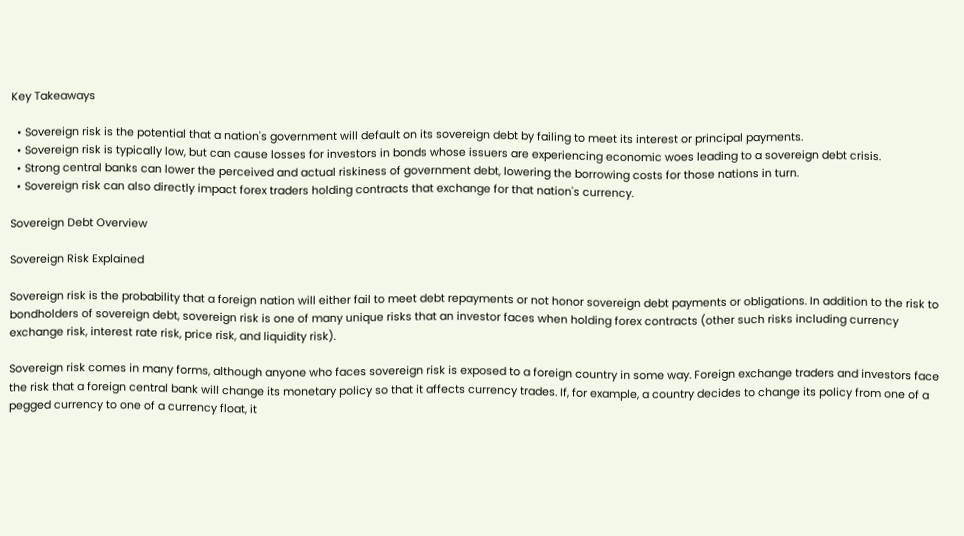Key Takeaways

  • Sovereign risk is the potential that a nation's government will default on its sovereign debt by failing to meet its interest or principal payments.
  • Sovereign risk is typically low, but can cause losses for investors in bonds whose issuers are experiencing economic woes leading to a sovereign debt crisis.
  • Strong central banks can lower the perceived and actual riskiness of government debt, lowering the borrowing costs for those nations in turn.
  • Sovereign risk can also directly impact forex traders holding contracts that exchange for that nation's currency.

Sovereign Debt Overview

Sovereign Risk Explained

Sovereign risk is the probability that a foreign nation will either fail to meet debt repayments or not honor sovereign debt payments or obligations. In addition to the risk to bondholders of sovereign debt, sovereign risk is one of many unique risks that an investor faces when holding forex contracts (other such risks including currency exchange risk, interest rate risk, price risk, and liquidity risk).

Sovereign risk comes in many forms, although anyone who faces sovereign risk is exposed to a foreign country in some way. Foreign exchange traders and investors face the risk that a foreign central bank will change its monetary policy so that it affects currency trades. If, for example, a country decides to change its policy from one of a pegged currency to one of a currency float, it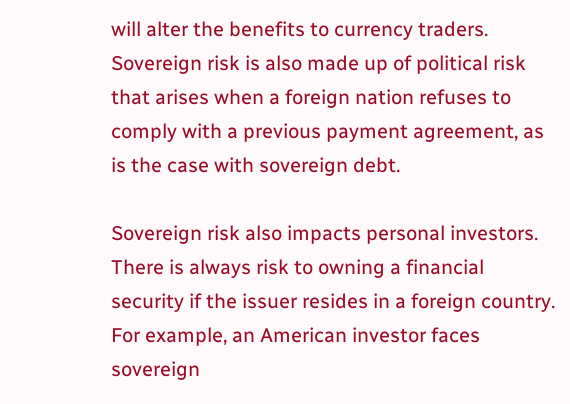will alter the benefits to currency traders. Sovereign risk is also made up of political risk that arises when a foreign nation refuses to comply with a previous payment agreement, as is the case with sovereign debt.

Sovereign risk also impacts personal investors. There is always risk to owning a financial security if the issuer resides in a foreign country. For example, an American investor faces sovereign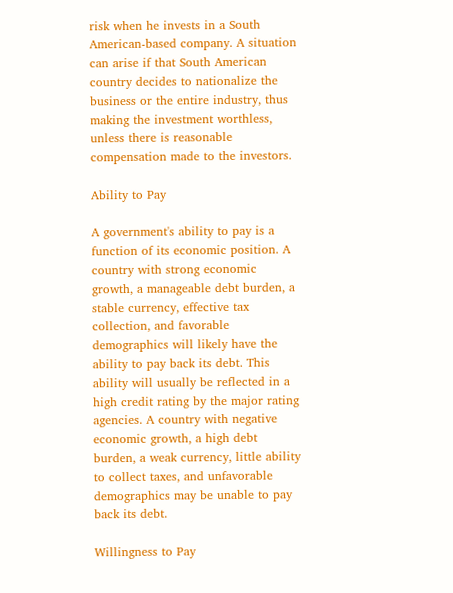risk when he invests in a South American-based company. A situation can arise if that South American country decides to nationalize the business or the entire industry, thus making the investment worthless, unless there is reasonable compensation made to the investors.

Ability to Pay

A government's ability to pay is a function of its economic position. A country with strong economic growth, a manageable debt burden, a stable currency, effective tax collection, and favorable demographics will likely have the ability to pay back its debt. This ability will usually be reflected in a high credit rating by the major rating agencies. A country with negative economic growth, a high debt burden, a weak currency, little ability to collect taxes, and unfavorable demographics may be unable to pay back its debt.

Willingness to Pay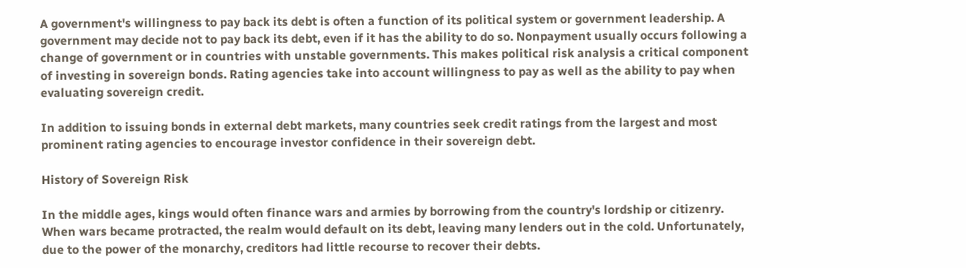A government's willingness to pay back its debt is often a function of its political system or government leadership. A government may decide not to pay back its debt, even if it has the ability to do so. Nonpayment usually occurs following a change of government or in countries with unstable governments. This makes political risk analysis a critical component of investing in sovereign bonds. Rating agencies take into account willingness to pay as well as the ability to pay when evaluating sovereign credit.

In addition to issuing bonds in external debt markets, many countries seek credit ratings from the largest and most prominent rating agencies to encourage investor confidence in their sovereign debt.

History of Sovereign Risk

In the middle ages, kings would often finance wars and armies by borrowing from the country's lordship or citizenry. When wars became protracted, the realm would default on its debt, leaving many lenders out in the cold. Unfortunately, due to the power of the monarchy, creditors had little recourse to recover their debts.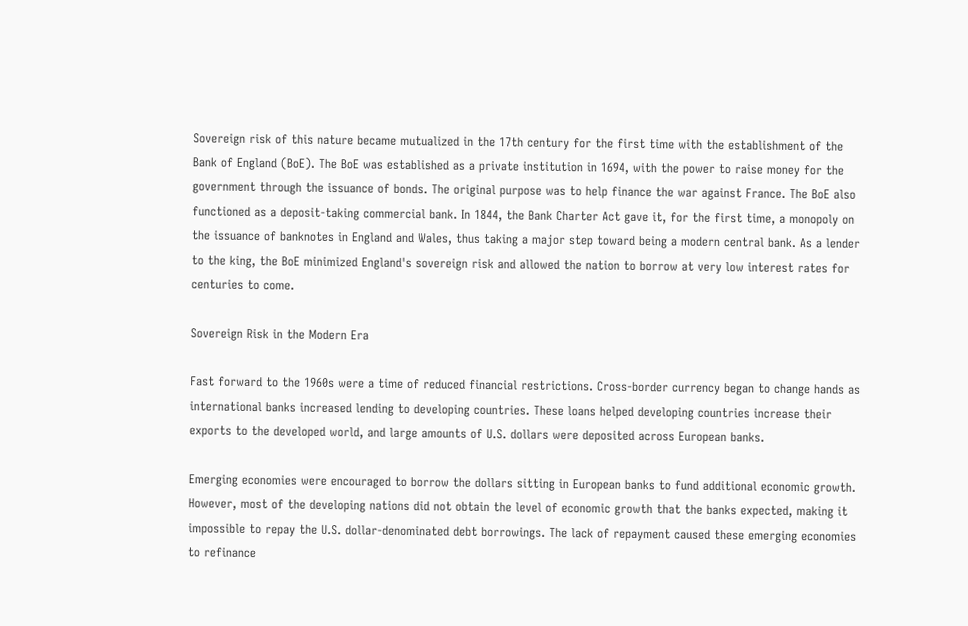Sovereign risk of this nature became mutualized in the 17th century for the first time with the establishment of the Bank of England (BoE). The BoE was established as a private institution in 1694, with the power to raise money for the government through the issuance of bonds. The original purpose was to help finance the war against France. The BoE also functioned as a deposit-taking commercial bank. In 1844, the Bank Charter Act gave it, for the first time, a monopoly on the issuance of banknotes in England and Wales, thus taking a major step toward being a modern central bank. As a lender to the king, the BoE minimized England's sovereign risk and allowed the nation to borrow at very low interest rates for centuries to come.

Sovereign Risk in the Modern Era

Fast forward to the 1960s were a time of reduced financial restrictions. Cross-border currency began to change hands as international banks increased lending to developing countries. These loans helped developing countries increase their exports to the developed world, and large amounts of U.S. dollars were deposited across European banks.

Emerging economies were encouraged to borrow the dollars sitting in European banks to fund additional economic growth. However, most of the developing nations did not obtain the level of economic growth that the banks expected, making it impossible to repay the U.S. dollar-denominated debt borrowings. The lack of repayment caused these emerging economies to refinance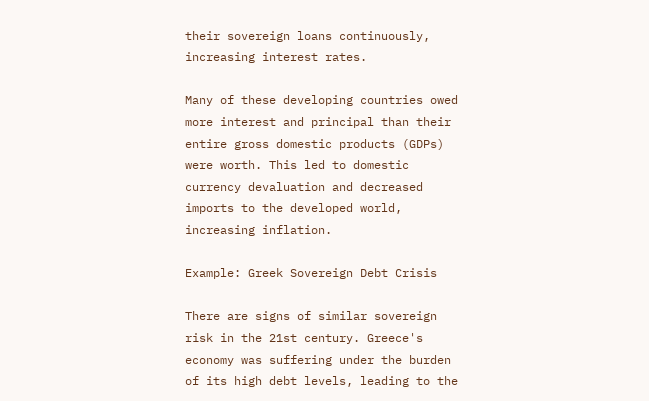their sovereign loans continuously, increasing interest rates.

Many of these developing countries owed more interest and principal than their entire gross domestic products (GDPs) were worth. This led to domestic currency devaluation and decreased imports to the developed world, increasing inflation.

Example: Greek Sovereign Debt Crisis

There are signs of similar sovereign risk in the 21st century. Greece's economy was suffering under the burden of its high debt levels, leading to the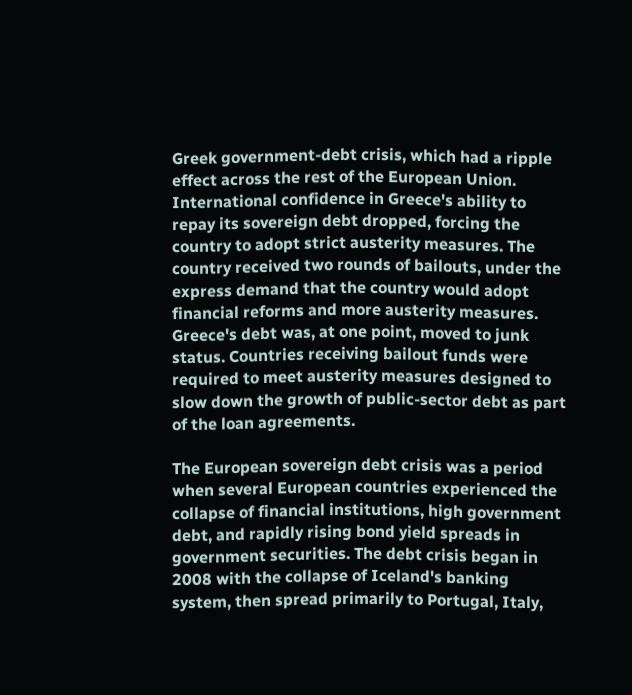Greek government-debt crisis, which had a ripple effect across the rest of the European Union. International confidence in Greece's ability to repay its sovereign debt dropped, forcing the country to adopt strict austerity measures. The country received two rounds of bailouts, under the express demand that the country would adopt financial reforms and more austerity measures. Greece's debt was, at one point, moved to junk status. Countries receiving bailout funds were required to meet austerity measures designed to slow down the growth of public-sector debt as part of the loan agreements.

The European sovereign debt crisis was a period when several European countries experienced the collapse of financial institutions, high government debt, and rapidly rising bond yield spreads in government securities. The debt crisis began in 2008 with the collapse of Iceland's banking system, then spread primarily to Portugal, Italy,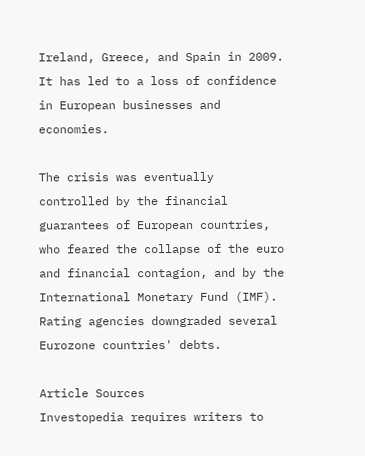Ireland, Greece, and Spain in 2009. It has led to a loss of confidence in European businesses and economies.

The crisis was eventually controlled by the financial guarantees of European countries, who feared the collapse of the euro and financial contagion, and by the International Monetary Fund (IMF). Rating agencies downgraded several Eurozone countries' debts.

Article Sources
Investopedia requires writers to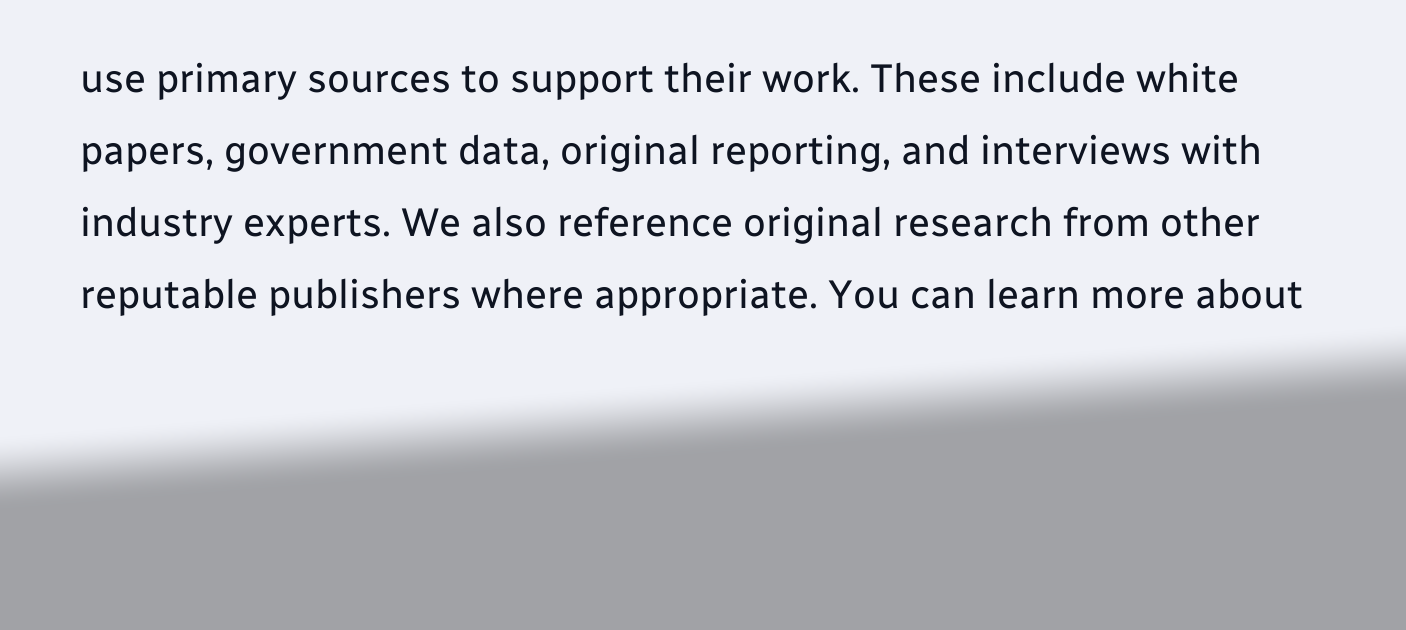use primary sources to support their work. These include white papers, government data, original reporting, and interviews with industry experts. We also reference original research from other reputable publishers where appropriate. You can learn more about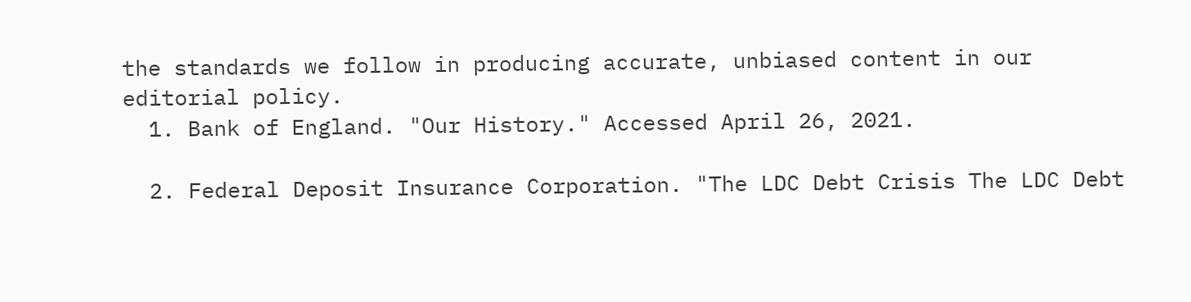the standards we follow in producing accurate, unbiased content in our editorial policy.
  1. Bank of England. "Our History." Accessed April 26, 2021.

  2. Federal Deposit Insurance Corporation. "The LDC Debt Crisis The LDC Debt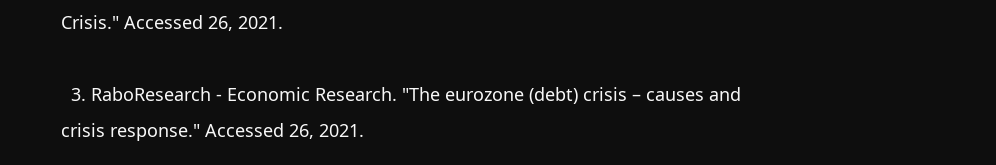Crisis." Accessed 26, 2021.

  3. RaboResearch - Economic Research. "The eurozone (debt) crisis – causes and crisis response." Accessed 26, 2021.